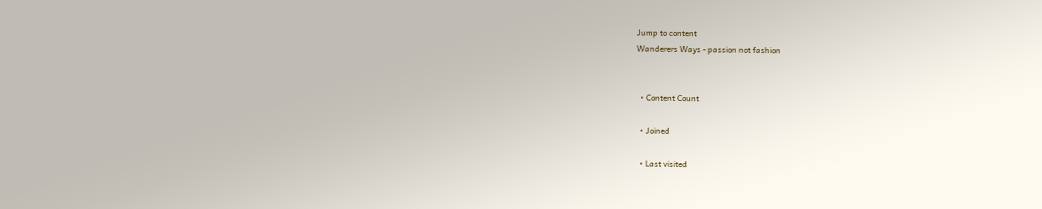Jump to content
Wanderers Ways - passion not fashion


  • Content Count

  • Joined

  • Last visited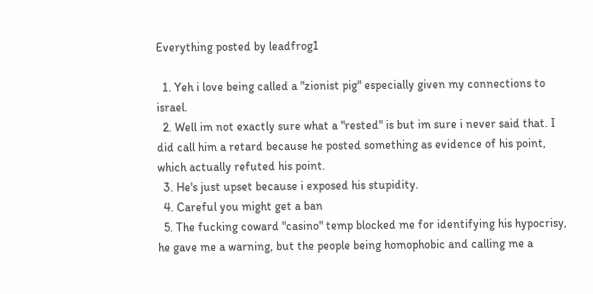Everything posted by leadfrog1

  1. Yeh i love being called a "zionist pig" especially given my connections to israel.
  2. Well im not exactly sure what a "rested" is but im sure i never said that. I did call him a retard because he posted something as evidence of his point, which actually refuted his point.
  3. He's just upset because i exposed his stupidity.
  4. Careful you might get a ban
  5. The fucking coward "casino" temp blocked me for identifying his hypocrisy, he gave me a warning, but the people being homophobic and calling me a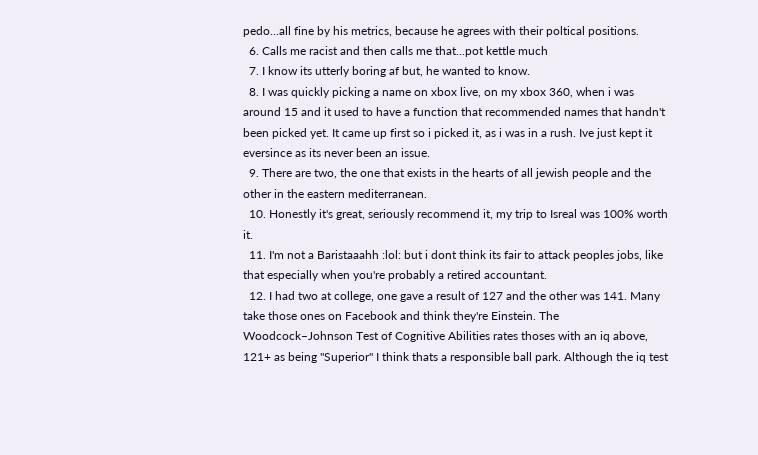pedo...all fine by his metrics, because he agrees with their poltical positions.
  6. Calls me racist and then calls me that...pot kettle much
  7. I know its utterly boring af but, he wanted to know.
  8. I was quickly picking a name on xbox live, on my xbox 360, when i was around 15 and it used to have a function that recommended names that handn't been picked yet. It came up first so i picked it, as i was in a rush. Ive just kept it eversince as its never been an issue.
  9. There are two, the one that exists in the hearts of all jewish people and the other in the eastern mediterranean.
  10. Honestly it's great, seriously recommend it, my trip to Isreal was 100% worth it.
  11. I'm not a Baristaaahh :lol: but i dont think its fair to attack peoples jobs, like that especially when you're probably a retired accountant.
  12. I had two at college, one gave a result of 127 and the other was 141. Many take those ones on Facebook and think they're Einstein. The Woodcock–Johnson Test of Cognitive Abilities rates thoses with an iq above, 121+ as being "Superior" I think thats a responsible ball park. Although the iq test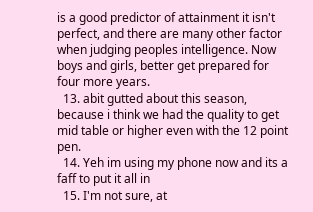is a good predictor of attainment it isn't perfect, and there are many other factor when judging peoples intelligence. Now boys and girls, better get prepared for four more years.
  13. abit gutted about this season, because i think we had the quality to get mid table or higher even with the 12 point pen.
  14. Yeh im using my phone now and its a faff to put it all in
  15. I'm not sure, at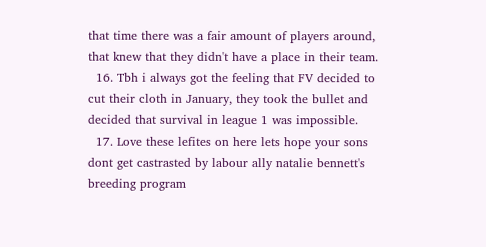that time there was a fair amount of players around, that knew that they didn't have a place in their team.
  16. Tbh i always got the feeling that FV decided to cut their cloth in January, they took the bullet and decided that survival in league 1 was impossible.
  17. Love these lefites on here lets hope your sons dont get castrasted by labour ally natalie bennett's breeding program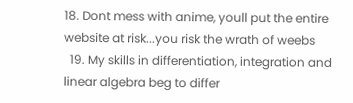18. Dont mess with anime, youll put the entire website at risk...you risk the wrath of weebs
  19. My skills in differentiation, integration and linear algebra beg to differ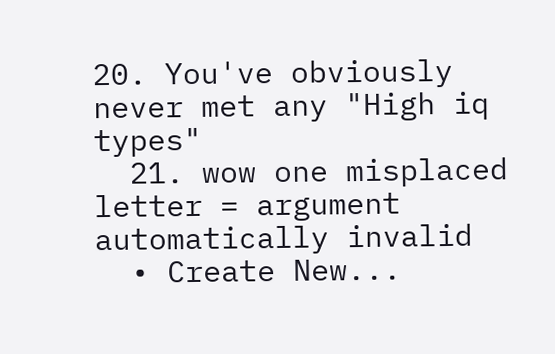20. You've obviously never met any "High iq types"
  21. wow one misplaced letter = argument automatically invalid
  • Create New...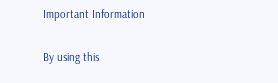Important Information

By using this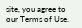site, you agree to our Terms of Use.